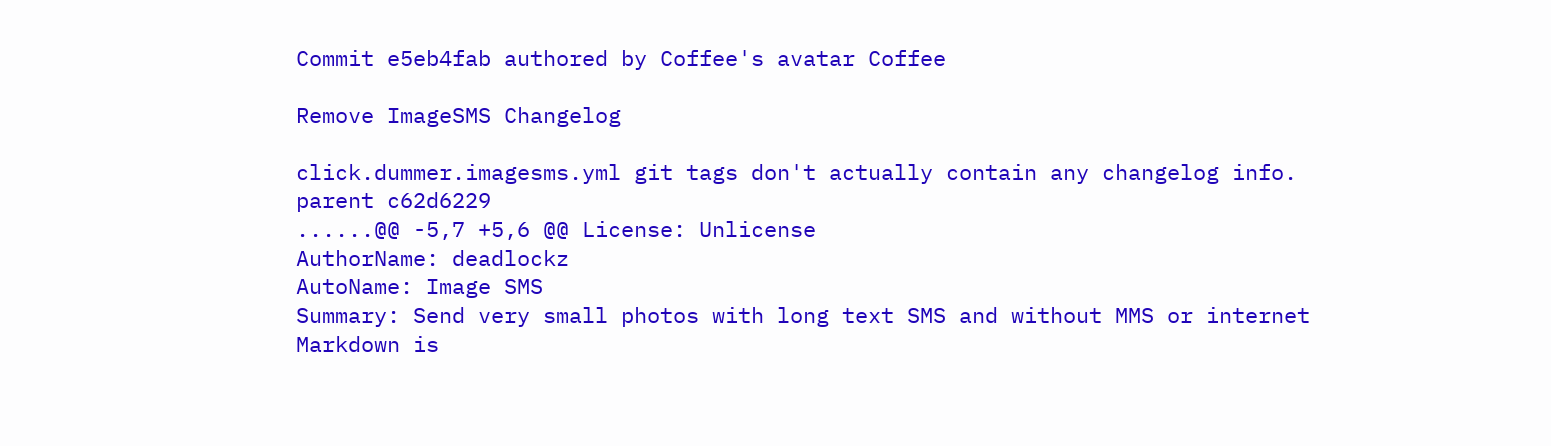Commit e5eb4fab authored by Coffee's avatar Coffee

Remove ImageSMS Changelog

click.dummer.imagesms.yml git tags don't actually contain any changelog info.
parent c62d6229
......@@ -5,7 +5,6 @@ License: Unlicense
AuthorName: deadlockz
AutoName: Image SMS
Summary: Send very small photos with long text SMS and without MMS or internet
Markdown is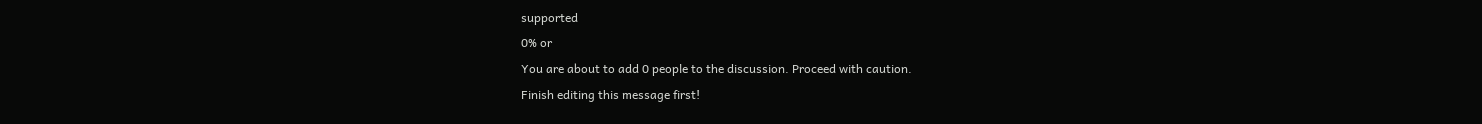supported
0% or
You are about to add 0 people to the discussion. Proceed with caution.
Finish editing this message first!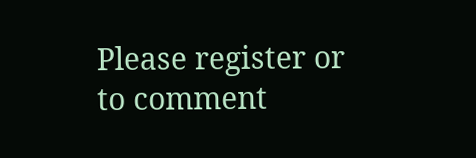Please register or to comment